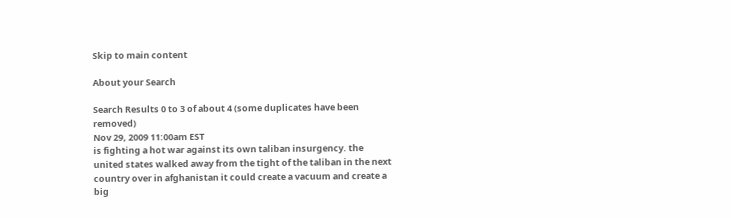Skip to main content

About your Search

Search Results 0 to 3 of about 4 (some duplicates have been removed)
Nov 29, 2009 11:00am EST
is fighting a hot war against its own taliban insurgency. the united states walked away from the tight of the taliban in the next country over in afghanistan it could create a vacuum and create a big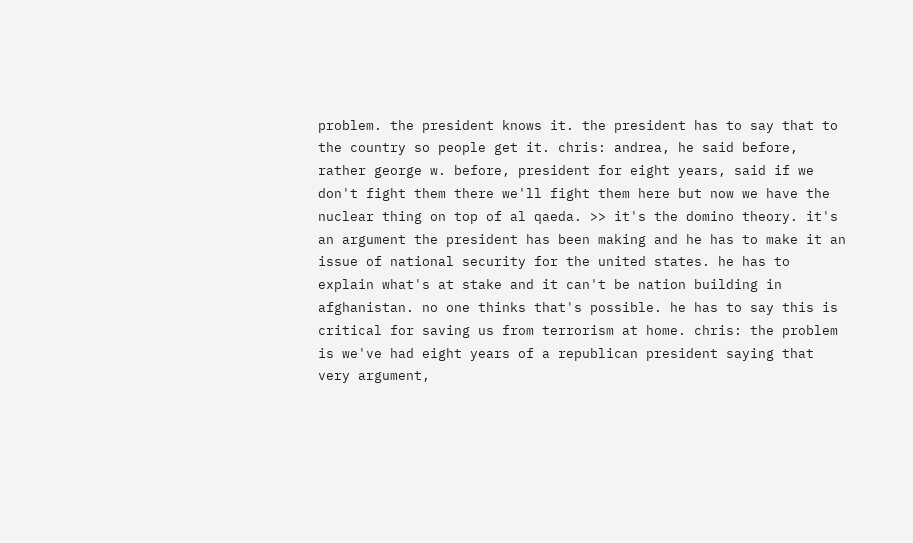problem. the president knows it. the president has to say that to the country so people get it. chris: andrea, he said before, rather george w. before, president for eight years, said if we don't fight them there we'll fight them here but now we have the nuclear thing on top of al qaeda. >> it's the domino theory. it's an argument the president has been making and he has to make it an issue of national security for the united states. he has to explain what's at stake and it can't be nation building in afghanistan. no one thinks that's possible. he has to say this is critical for saving us from terrorism at home. chris: the problem is we've had eight years of a republican president saying that very argument,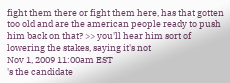fight them there or fight them here, has that gotten too old and are the american people ready to push him back on that? >> you'll hear him sort of lowering the stakes, saying it's not
Nov 1, 2009 11:00am EST
's the candidate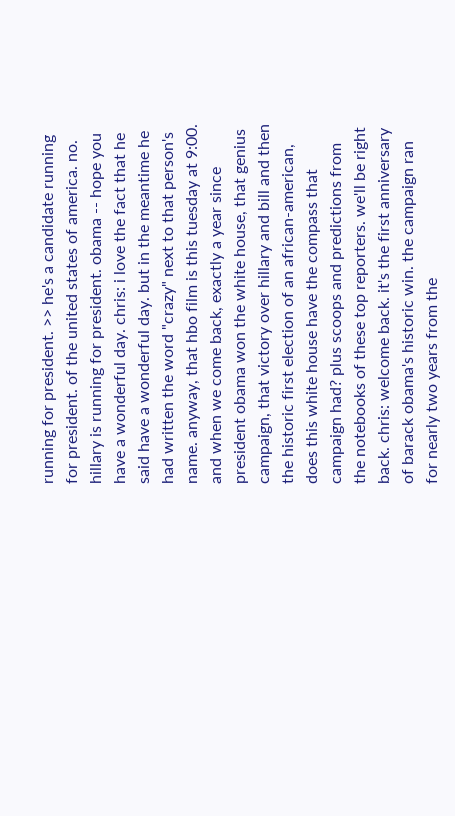running for president. >> he's a candidate running for president. of the united states of america. no. hillary is running for president. obama -- hope you have a wonderful day. chris: i love the fact that he said have a wonderful day. but in the meantime he had written the word "crazy" next to that person's name. anyway, that hbo film is this tuesday at 9:00. and when we come back, exactly a year since president obama won the white house, that genius campaign, that victory over hillary and bill and then the historic first election of an african-american, does this white house have the compass that campaign had? plus scoops and predictions from the notebooks of these top reporters. we'll be right back. chris: welcome back. it's the first anniversary of barack obama's historic win. the campaign ran for nearly two years from the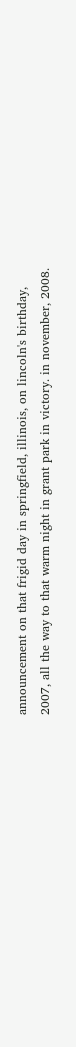announcement on that frigid day in springfield, illinois, on lincoln's birthday, 2007, all the way to that warm night in grant park in victory. in november, 2008.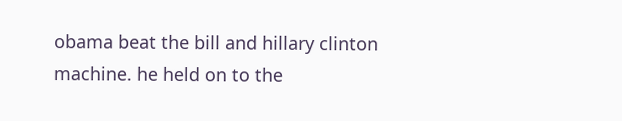obama beat the bill and hillary clinton machine. he held on to the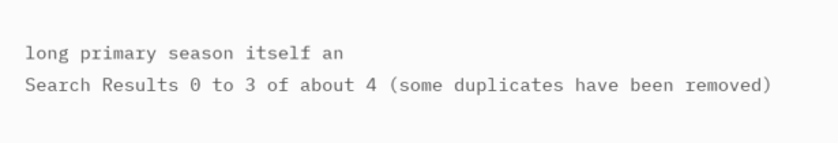long primary season itself an
Search Results 0 to 3 of about 4 (some duplicates have been removed)